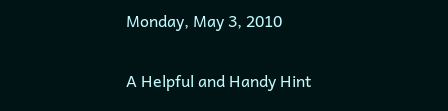Monday, May 3, 2010

A Helpful and Handy Hint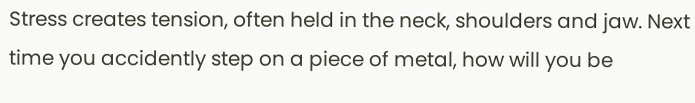Stress creates tension, often held in the neck, shoulders and jaw. Next time you accidently step on a piece of metal, how will you be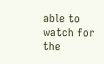able to watch for the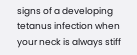signs of a developing tetanus infection when your neck is always stiff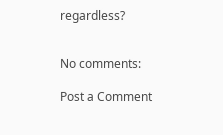regardless?


No comments:

Post a Comment